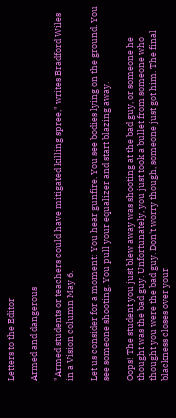Letters to the Editor

Armed and dangerous

"Armed students or teachers could have mitigated killing spree," writes Bradford Wiles in a Vision column May 6.

Let us consider for a moment: You hear gunfire. You see bodies lying on the ground. You see someone shooting. You pull your equalizer and start blazing away.

Oops! The student you just blew away was shooting at the bad guy, or someone he thought was the bad guy. Unfortunately, you just took a bullet from someone who thought you were the bad guy. Don't worry though, someone just got him. The final blackness closes over your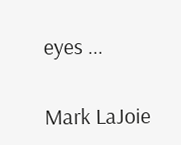eyes ...

Mark LaJoie